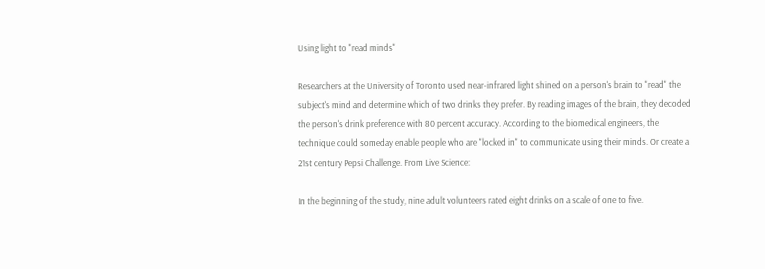Using light to "read minds"

Researchers at the University of Toronto used near-infrared light shined on a person's brain to "read" the subject's mind and determine which of two drinks they prefer. By reading images of the brain, they decoded the person's drink preference with 80 percent accuracy. According to the biomedical engineers, the technique could someday enable people who are "locked in" to communicate using their minds. Or create a 21st century Pepsi Challenge. From Live Science:

In the beginning of the study, nine adult volunteers rated eight drinks on a scale of one to five.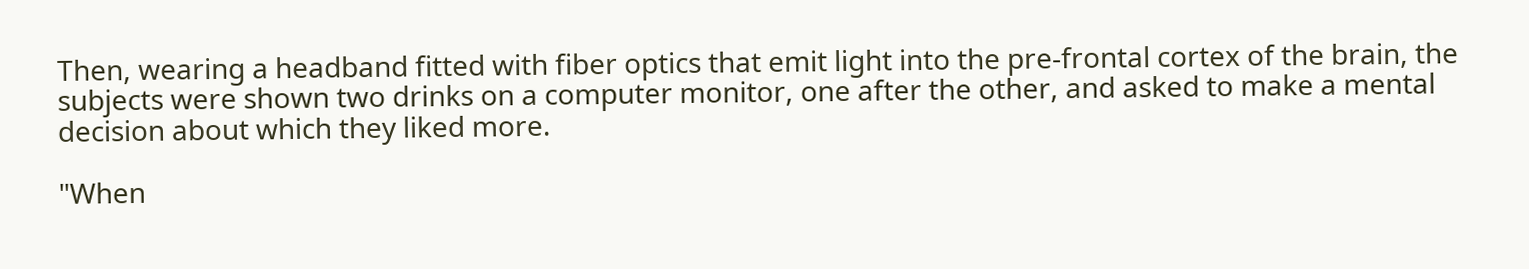Then, wearing a headband fitted with fiber optics that emit light into the pre-frontal cortex of the brain, the subjects were shown two drinks on a computer monitor, one after the other, and asked to make a mental decision about which they liked more.

"When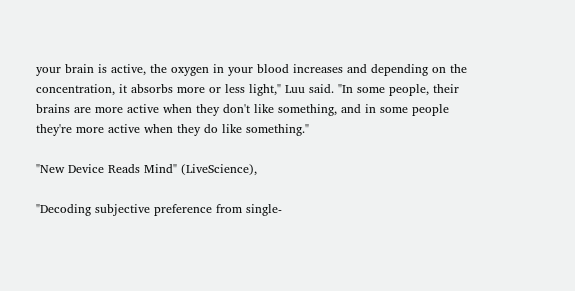your brain is active, the oxygen in your blood increases and depending on the concentration, it absorbs more or less light," Luu said. "In some people, their brains are more active when they don't like something, and in some people they're more active when they do like something."

"New Device Reads Mind" (LiveScience),

"Decoding subjective preference from single-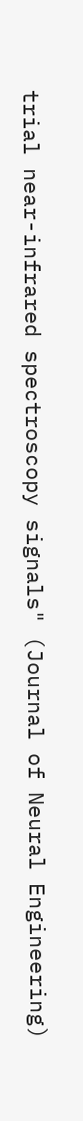trial near-infrared spectroscopy signals" (Journal of Neural Engineering)